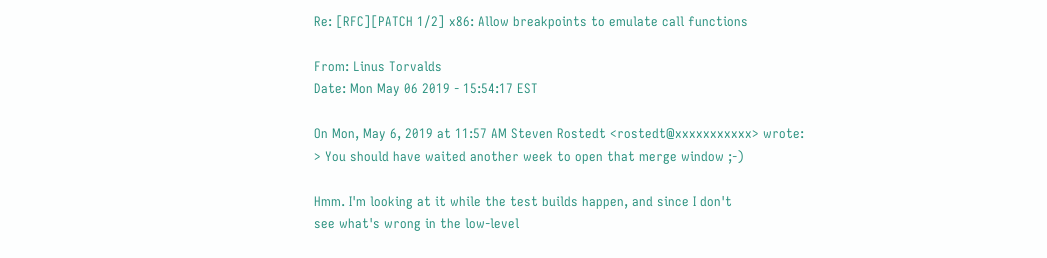Re: [RFC][PATCH 1/2] x86: Allow breakpoints to emulate call functions

From: Linus Torvalds
Date: Mon May 06 2019 - 15:54:17 EST

On Mon, May 6, 2019 at 11:57 AM Steven Rostedt <rostedt@xxxxxxxxxxx> wrote:
> You should have waited another week to open that merge window ;-)

Hmm. I'm looking at it while the test builds happen, and since I don't
see what's wrong in the low-level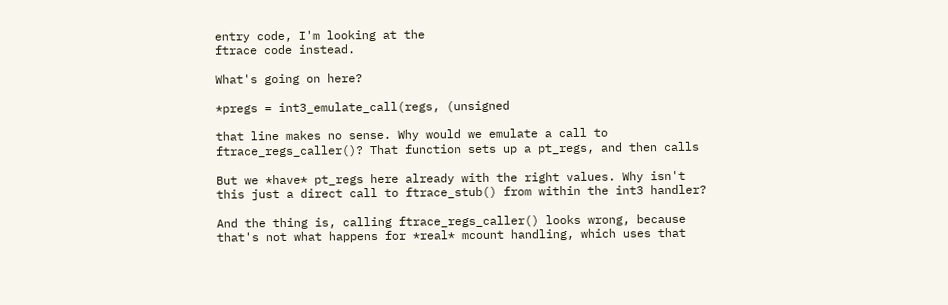entry code, I'm looking at the
ftrace code instead.

What's going on here?

*pregs = int3_emulate_call(regs, (unsigned

that line makes no sense. Why would we emulate a call to
ftrace_regs_caller()? That function sets up a pt_regs, and then calls

But we *have* pt_regs here already with the right values. Why isn't
this just a direct call to ftrace_stub() from within the int3 handler?

And the thing is, calling ftrace_regs_caller() looks wrong, because
that's not what happens for *real* mcount handling, which uses that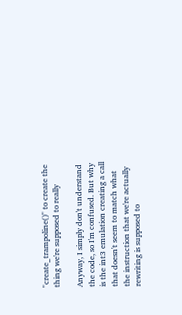"create_trampoline()" to create the thing we're supposed to really

Anyway, I simply don't understand the code, so I'm confused. But why
is the int3 emulation creating a call that doesn't seem to match what
the instruction that we're actually rewriting is supposed to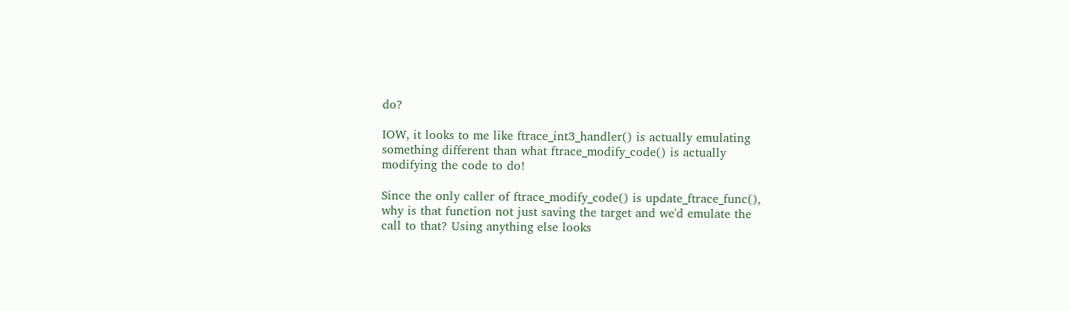do?

IOW, it looks to me like ftrace_int3_handler() is actually emulating
something different than what ftrace_modify_code() is actually
modifying the code to do!

Since the only caller of ftrace_modify_code() is update_ftrace_func(),
why is that function not just saving the target and we'd emulate the
call to that? Using anything else looks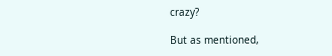crazy?

But as mentioned,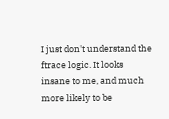I just don't understand the ftrace logic. It looks
insane to me, and much more likely to be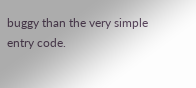buggy than the very simple
entry code.